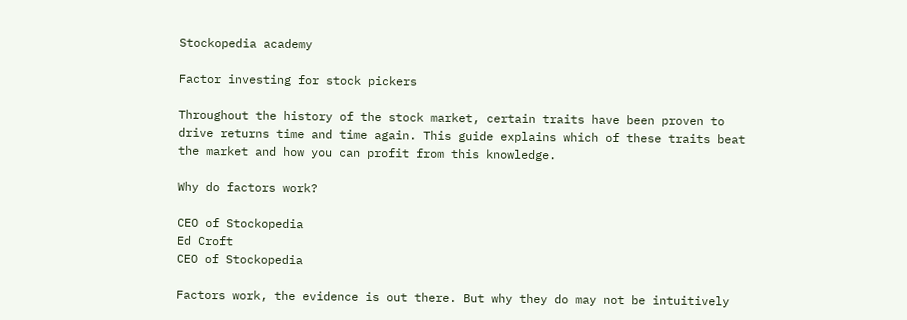Stockopedia academy

Factor investing for stock pickers

Throughout the history of the stock market, certain traits have been proven to drive returns time and time again. This guide explains which of these traits beat the market and how you can profit from this knowledge.

Why do factors work?

CEO of Stockopedia
Ed Croft
CEO of Stockopedia

Factors work, the evidence is out there. But why they do may not be intuitively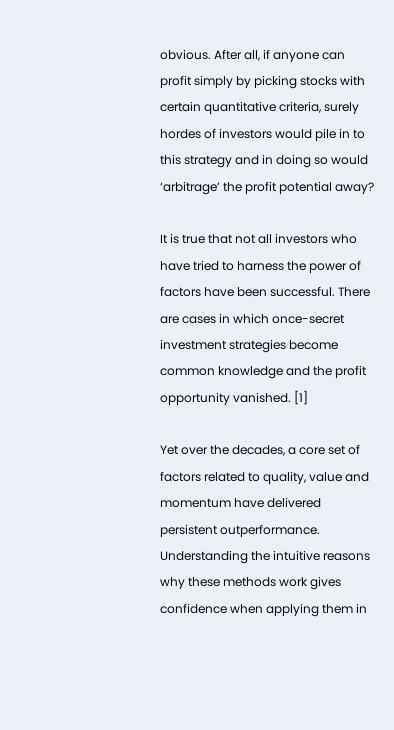obvious. After all, if anyone can profit simply by picking stocks with certain quantitative criteria, surely hordes of investors would pile in to this strategy and in doing so would ‘arbitrage’ the profit potential away?

It is true that not all investors who have tried to harness the power of factors have been successful. There are cases in which once-secret investment strategies become common knowledge and the profit opportunity vanished. [1]

Yet over the decades, a core set of factors related to quality, value and momentum have delivered persistent outperformance. Understanding the intuitive reasons why these methods work gives confidence when applying them in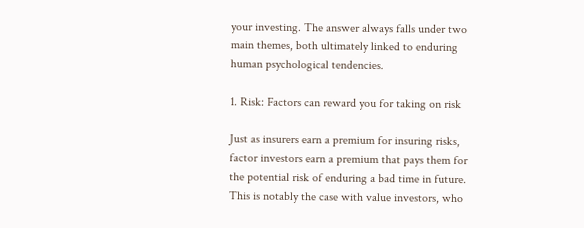your investing. The answer always falls under two main themes, both ultimately linked to enduring human psychological tendencies.

1. Risk: Factors can reward you for taking on risk

Just as insurers earn a premium for insuring risks, factor investors earn a premium that pays them for the potential risk of enduring a bad time in future. This is notably the case with value investors, who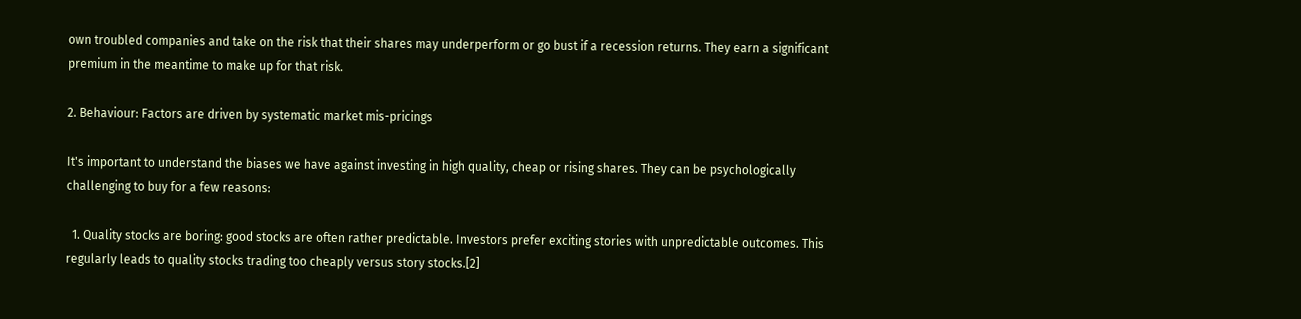own troubled companies and take on the risk that their shares may underperform or go bust if a recession returns. They earn a significant premium in the meantime to make up for that risk.

2. Behaviour: Factors are driven by systematic market mis-pricings

It's important to understand the biases we have against investing in high quality, cheap or rising shares. They can be psychologically challenging to buy for a few reasons:

  1. Quality stocks are boring: good stocks are often rather predictable. Investors prefer exciting stories with unpredictable outcomes. This regularly leads to quality stocks trading too cheaply versus story stocks.[2]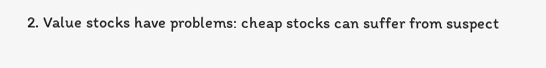2. Value stocks have problems: cheap stocks can suffer from suspect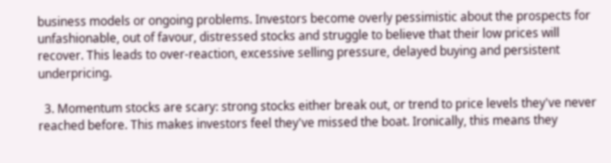business models or ongoing problems. Investors become overly pessimistic about the prospects for unfashionable, out of favour, distressed stocks and struggle to believe that their low prices will recover. This leads to over-reaction, excessive selling pressure, delayed buying and persistent underpricing.

  3. Momentum stocks are scary: strong stocks either break out, or trend to price levels they've never reached before. This makes investors feel they've missed the boat. Ironically, this means they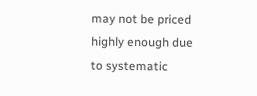may not be priced highly enough due to systematic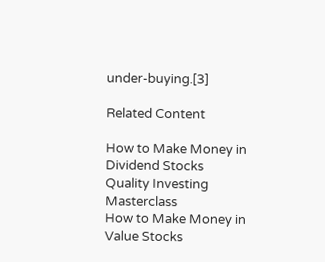under-buying.[3]

Related Content

How to Make Money in Dividend Stocks
Quality Investing Masterclass
How to Make Money in Value Stocks